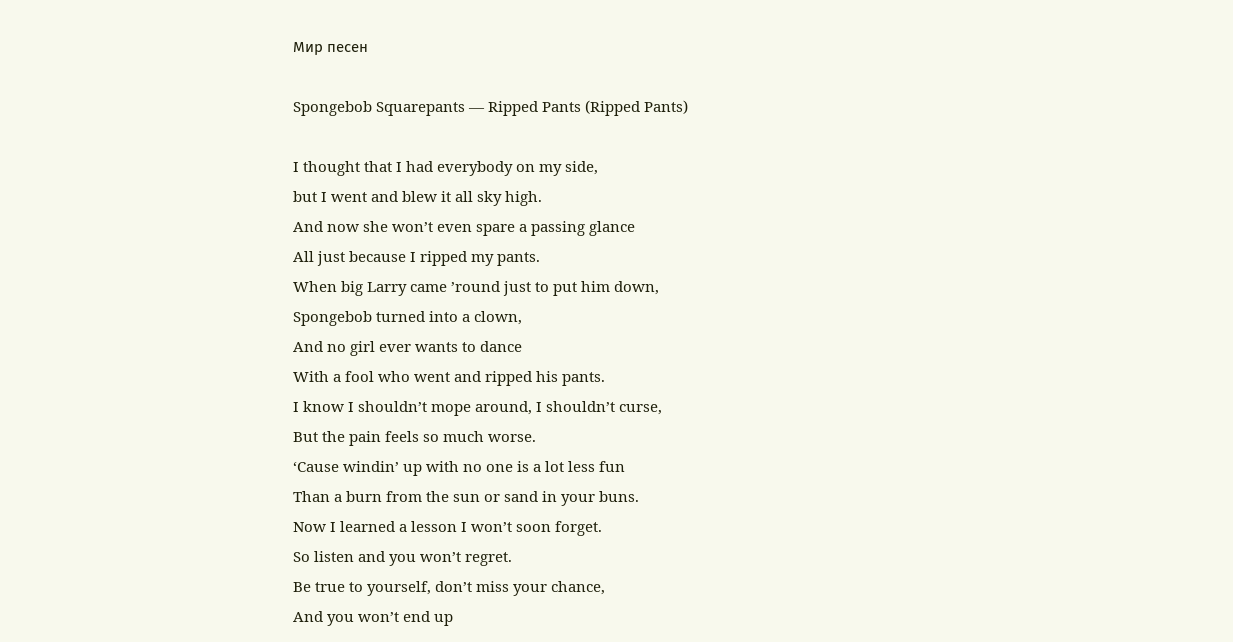Мир песен

Spongebob Squarepants — Ripped Pants (Ripped Pants)

I thought that I had everybody on my side,
but I went and blew it all sky high.
And now she won’t even spare a passing glance
All just because I ripped my pants.
When big Larry came ’round just to put him down,
Spongebob turned into a clown,
And no girl ever wants to dance
With a fool who went and ripped his pants.
I know I shouldn’t mope around, I shouldn’t curse,
But the pain feels so much worse.
‘Cause windin’ up with no one is a lot less fun
Than a burn from the sun or sand in your buns.
Now I learned a lesson I won’t soon forget.
So listen and you won’t regret.
Be true to yourself, don’t miss your chance,
And you won’t end up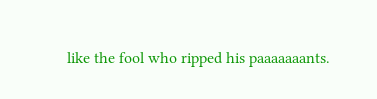like the fool who ripped his paaaaaaants.